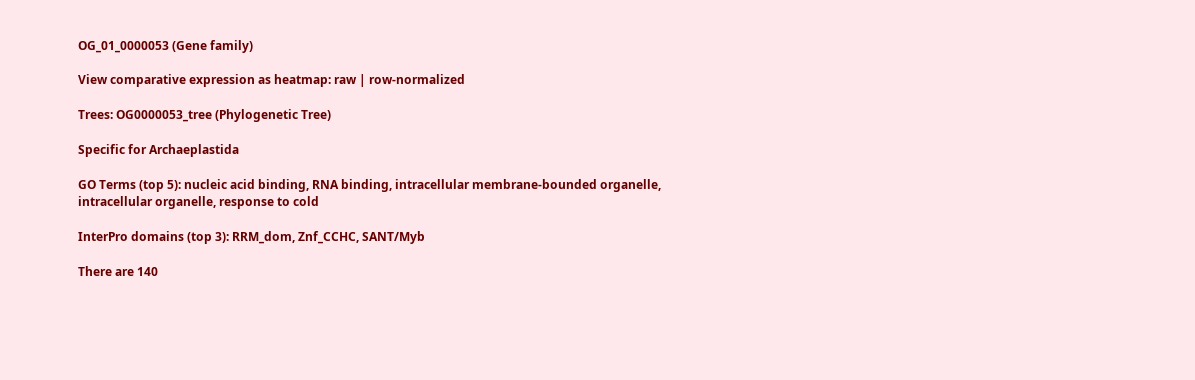OG_01_0000053 (Gene family)

View comparative expression as heatmap: raw | row-normalized

Trees: OG0000053_tree (Phylogenetic Tree)

Specific for Archaeplastida

GO Terms (top 5): nucleic acid binding, RNA binding, intracellular membrane-bounded organelle, intracellular organelle, response to cold

InterPro domains (top 3): RRM_dom, Znf_CCHC, SANT/Myb

There are 140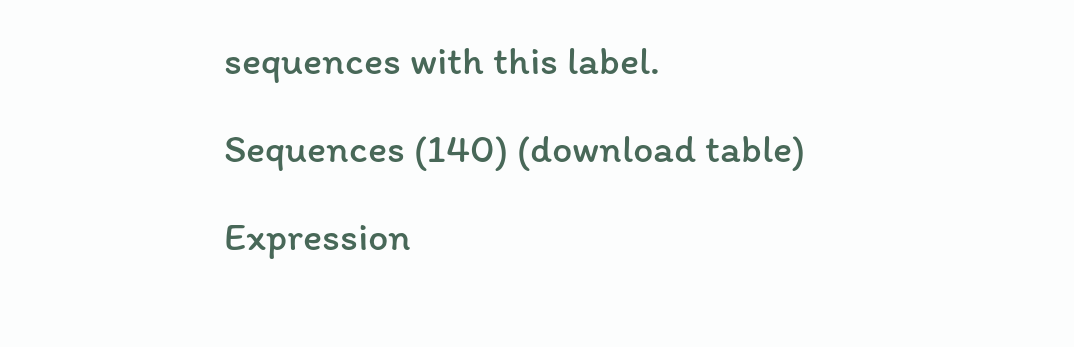sequences with this label.

Sequences (140) (download table)

Expression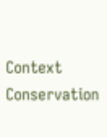Context Conservation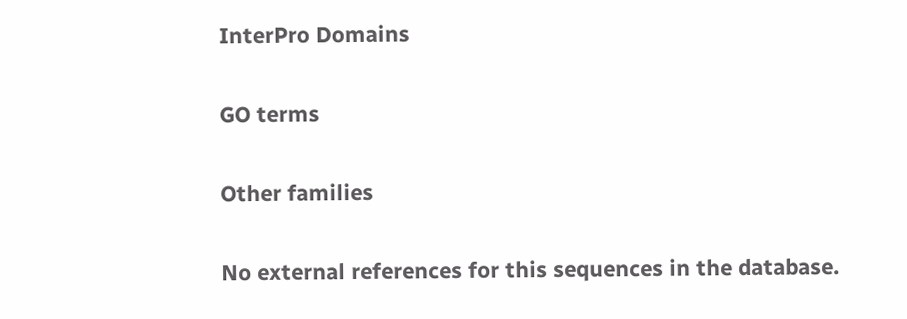InterPro Domains

GO terms

Other families

No external references for this sequences in the database.